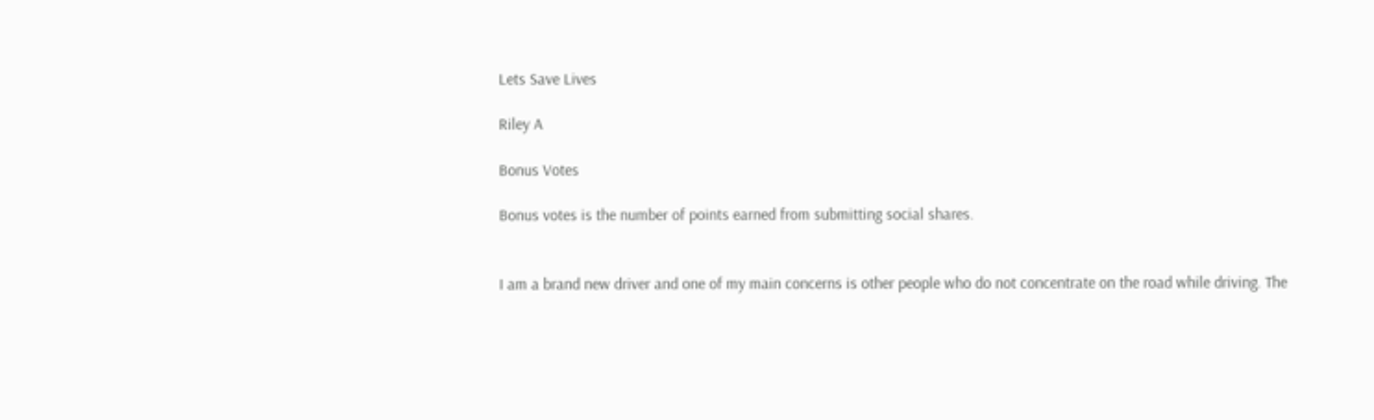Lets Save Lives

Riley A

Bonus Votes

Bonus votes is the number of points earned from submitting social shares.


I am a brand new driver and one of my main concerns is other people who do not concentrate on the road while driving. The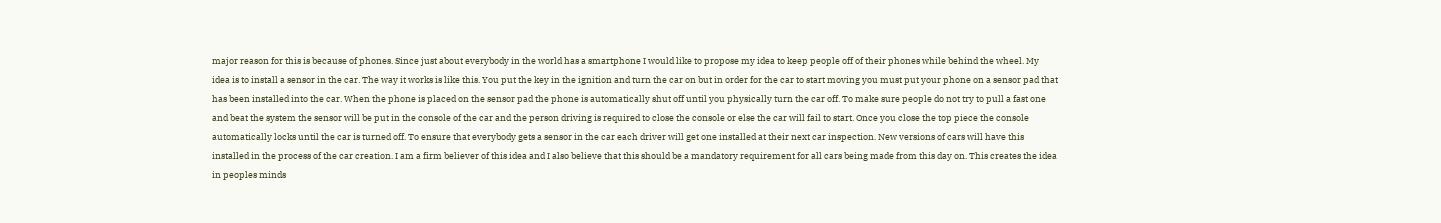major reason for this is because of phones. Since just about everybody in the world has a smartphone I would like to propose my idea to keep people off of their phones while behind the wheel. My idea is to install a sensor in the car. The way it works is like this. You put the key in the ignition and turn the car on but in order for the car to start moving you must put your phone on a sensor pad that has been installed into the car. When the phone is placed on the sensor pad the phone is automatically shut off until you physically turn the car off. To make sure people do not try to pull a fast one and beat the system the sensor will be put in the console of the car and the person driving is required to close the console or else the car will fail to start. Once you close the top piece the console automatically locks until the car is turned off. To ensure that everybody gets a sensor in the car each driver will get one installed at their next car inspection. New versions of cars will have this installed in the process of the car creation. I am a firm believer of this idea and I also believe that this should be a mandatory requirement for all cars being made from this day on. This creates the idea in peoples minds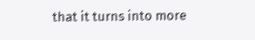that it turns into more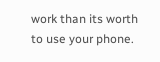work than its worth to use your phone.